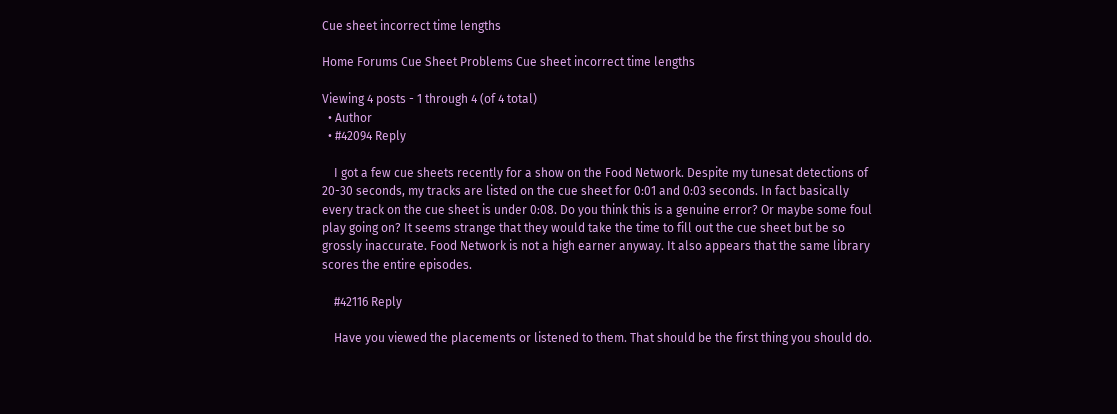Cue sheet incorrect time lengths

Home Forums Cue Sheet Problems Cue sheet incorrect time lengths

Viewing 4 posts - 1 through 4 (of 4 total)
  • Author
  • #42094 Reply

    I got a few cue sheets recently for a show on the Food Network. Despite my tunesat detections of 20-30 seconds, my tracks are listed on the cue sheet for 0:01 and 0:03 seconds. In fact basically every track on the cue sheet is under 0:08. Do you think this is a genuine error? Or maybe some foul play going on? It seems strange that they would take the time to fill out the cue sheet but be so grossly inaccurate. Food Network is not a high earner anyway. It also appears that the same library scores the entire episodes.

    #42116 Reply

    Have you viewed the placements or listened to them. That should be the first thing you should do.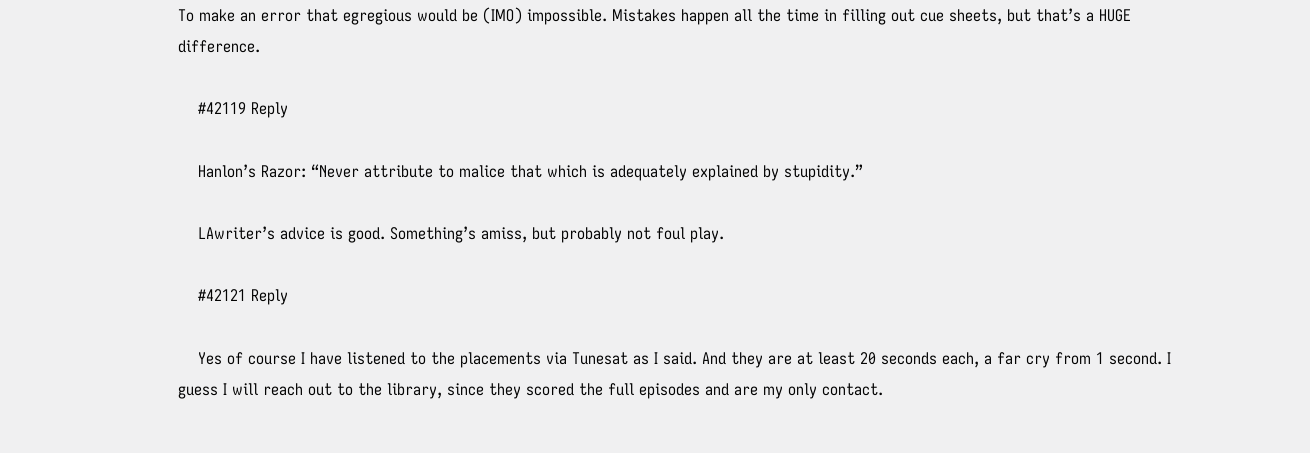To make an error that egregious would be (IMO) impossible. Mistakes happen all the time in filling out cue sheets, but that’s a HUGE difference.

    #42119 Reply

    Hanlon’s Razor: “Never attribute to malice that which is adequately explained by stupidity.”

    LAwriter’s advice is good. Something’s amiss, but probably not foul play.

    #42121 Reply

    Yes of course I have listened to the placements via Tunesat as I said. And they are at least 20 seconds each, a far cry from 1 second. I guess I will reach out to the library, since they scored the full episodes and are my only contact.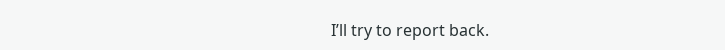I’ll try to report back.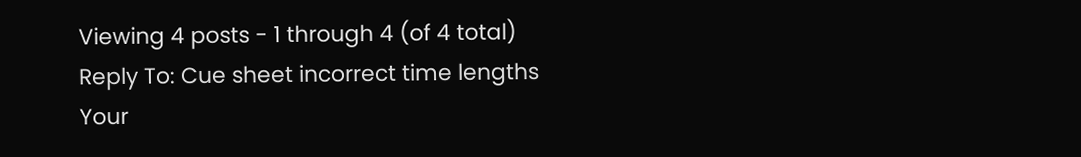Viewing 4 posts - 1 through 4 (of 4 total)
Reply To: Cue sheet incorrect time lengths
Your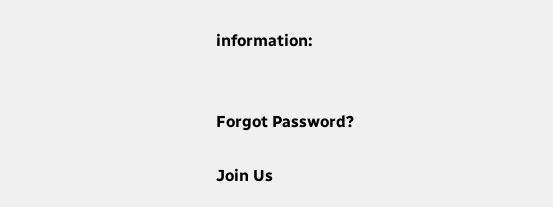information:


Forgot Password?

Join Us